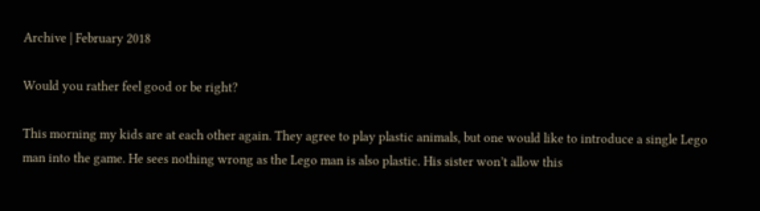Archive | February 2018

Would you rather feel good or be right?

This morning my kids are at each other again. They agree to play plastic animals, but one would like to introduce a single Lego man into the game. He sees nothing wrong as the Lego man is also plastic. His sister won’t allow this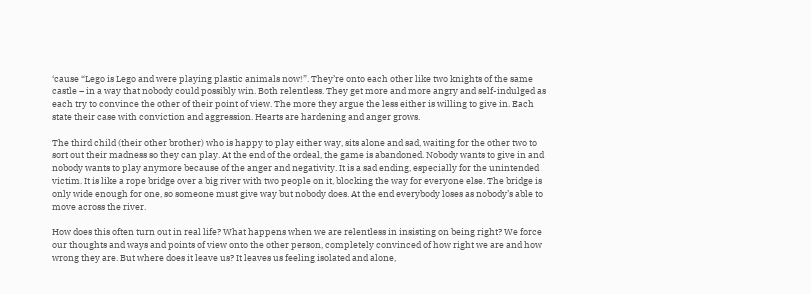‘cause “Lego is Lego and were playing plastic animals now!”. They’re onto each other like two knights of the same castle – in a way that nobody could possibly win. Both relentless. They get more and more angry and self-indulged as each try to convince the other of their point of view. The more they argue the less either is willing to give in. Each state their case with conviction and aggression. Hearts are hardening and anger grows.

The third child (their other brother) who is happy to play either way, sits alone and sad, waiting for the other two to sort out their madness so they can play. At the end of the ordeal, the game is abandoned. Nobody wants to give in and nobody wants to play anymore because of the anger and negativity. It is a sad ending, especially for the unintended victim. It is like a rope bridge over a big river with two people on it, blocking the way for everyone else. The bridge is only wide enough for one, so someone must give way but nobody does. At the end everybody loses as nobody’s able to move across the river.

How does this often turn out in real life? What happens when we are relentless in insisting on being right? We force our thoughts and ways and points of view onto the other person, completely convinced of how right we are and how wrong they are. But where does it leave us? It leaves us feeling isolated and alone,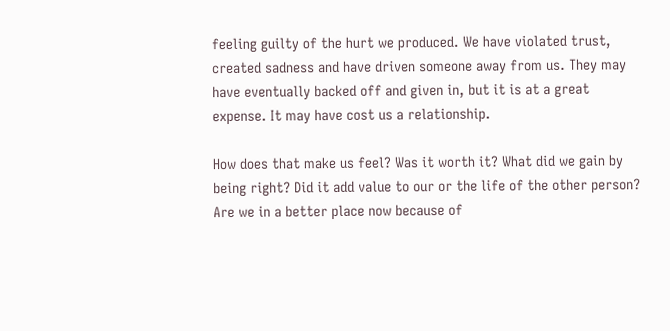feeling guilty of the hurt we produced. We have violated trust, created sadness and have driven someone away from us. They may have eventually backed off and given in, but it is at a great expense. It may have cost us a relationship.

How does that make us feel? Was it worth it? What did we gain by being right? Did it add value to our or the life of the other person? Are we in a better place now because of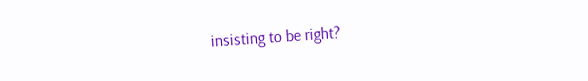insisting to be right?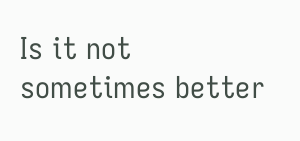Is it not sometimes better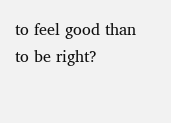to feel good than to be right?